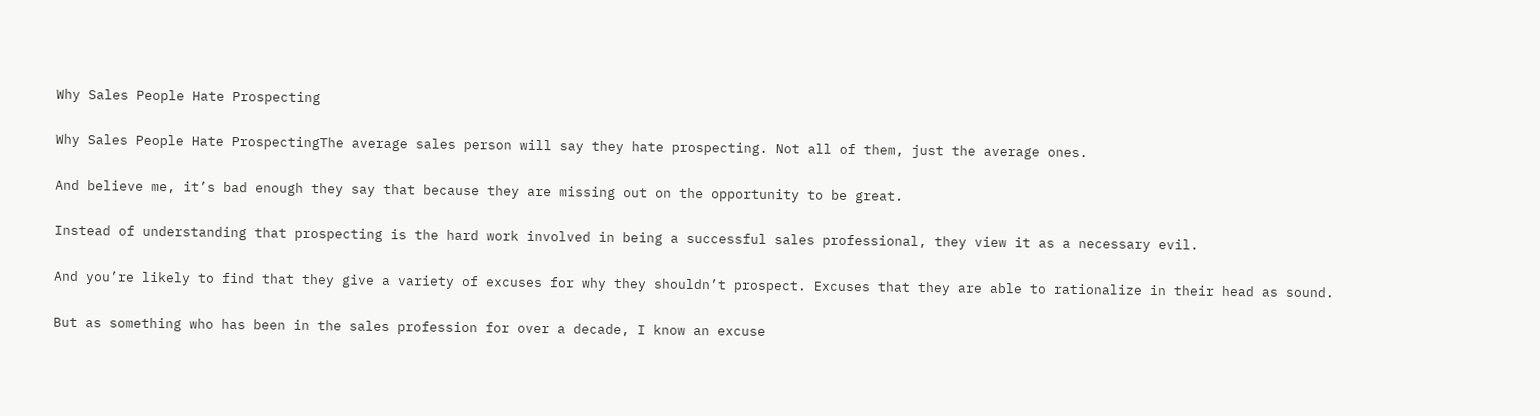Why Sales People Hate Prospecting

Why Sales People Hate ProspectingThe average sales person will say they hate prospecting. Not all of them, just the average ones.

And believe me, it’s bad enough they say that because they are missing out on the opportunity to be great.

Instead of understanding that prospecting is the hard work involved in being a successful sales professional, they view it as a necessary evil.

And you’re likely to find that they give a variety of excuses for why they shouldn’t prospect. Excuses that they are able to rationalize in their head as sound.

But as something who has been in the sales profession for over a decade, I know an excuse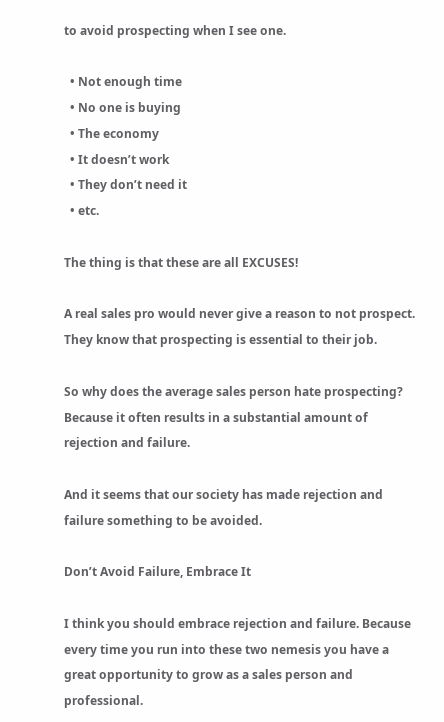to avoid prospecting when I see one.

  • Not enough time
  • No one is buying
  • The economy
  • It doesn’t work
  • They don’t need it
  • etc.

The thing is that these are all EXCUSES!

A real sales pro would never give a reason to not prospect. They know that prospecting is essential to their job.

So why does the average sales person hate prospecting? Because it often results in a substantial amount of rejection and failure.

And it seems that our society has made rejection and failure something to be avoided.

Don’t Avoid Failure, Embrace It

I think you should embrace rejection and failure. Because every time you run into these two nemesis you have a great opportunity to grow as a sales person and professional.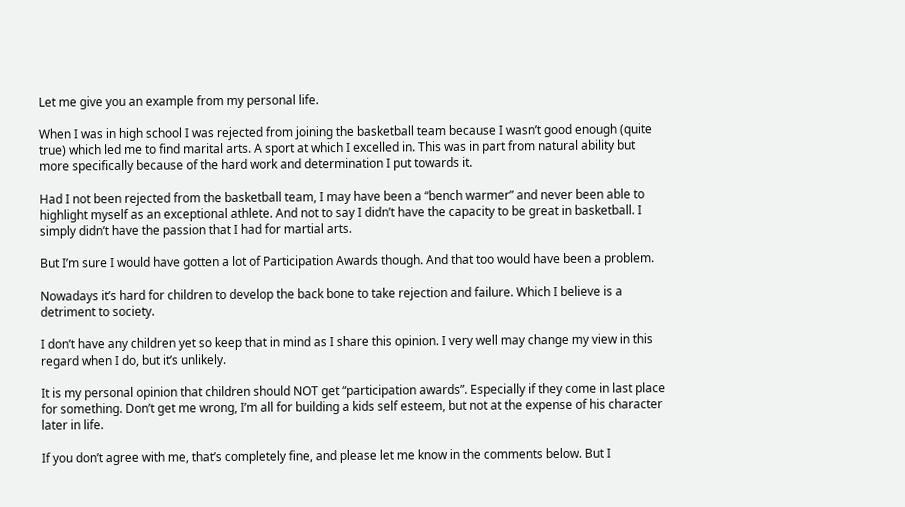Let me give you an example from my personal life.

When I was in high school I was rejected from joining the basketball team because I wasn’t good enough (quite true) which led me to find marital arts. A sport at which I excelled in. This was in part from natural ability but more specifically because of the hard work and determination I put towards it.

Had I not been rejected from the basketball team, I may have been a “bench warmer” and never been able to highlight myself as an exceptional athlete. And not to say I didn’t have the capacity to be great in basketball. I simply didn’t have the passion that I had for martial arts.

But I’m sure I would have gotten a lot of Participation Awards though. And that too would have been a problem.

Nowadays it’s hard for children to develop the back bone to take rejection and failure. Which I believe is a detriment to society.

I don’t have any children yet so keep that in mind as I share this opinion. I very well may change my view in this regard when I do, but it’s unlikely.

It is my personal opinion that children should NOT get “participation awards”. Especially if they come in last place for something. Don’t get me wrong, I’m all for building a kids self esteem, but not at the expense of his character later in life.

If you don’t agree with me, that’s completely fine, and please let me know in the comments below. But I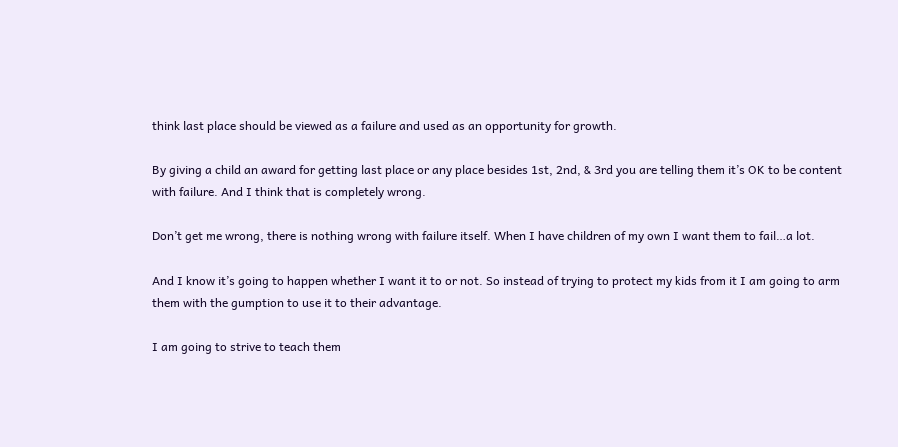think last place should be viewed as a failure and used as an opportunity for growth.

By giving a child an award for getting last place or any place besides 1st, 2nd, & 3rd you are telling them it’s OK to be content with failure. And I think that is completely wrong.

Don’t get me wrong, there is nothing wrong with failure itself. When I have children of my own I want them to fail…a lot.

And I know it’s going to happen whether I want it to or not. So instead of trying to protect my kids from it I am going to arm them with the gumption to use it to their advantage.

I am going to strive to teach them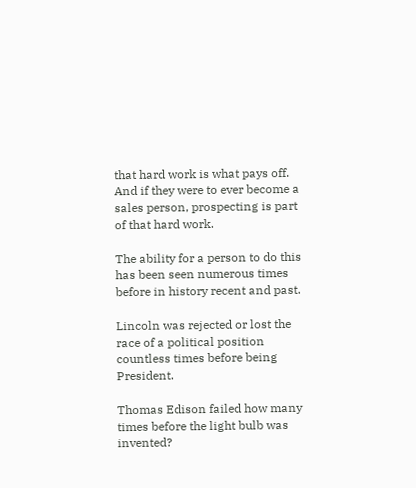that hard work is what pays off. And if they were to ever become a sales person, prospecting is part of that hard work.

The ability for a person to do this has been seen numerous times before in history recent and past.

Lincoln was rejected or lost the race of a political position countless times before being President.

Thomas Edison failed how many times before the light bulb was invented?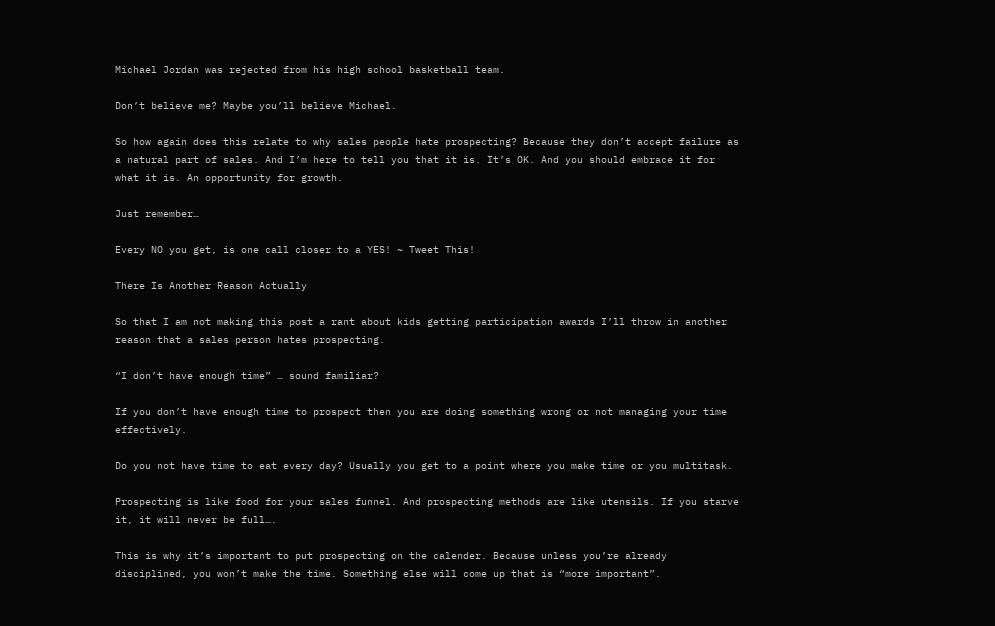Michael Jordan was rejected from his high school basketball team.

Don’t believe me? Maybe you’ll believe Michael.

So how again does this relate to why sales people hate prospecting? Because they don’t accept failure as a natural part of sales. And I’m here to tell you that it is. It’s OK. And you should embrace it for what it is. An opportunity for growth.

Just remember…

Every NO you get, is one call closer to a YES! ~ Tweet This!

There Is Another Reason Actually

So that I am not making this post a rant about kids getting participation awards I’ll throw in another reason that a sales person hates prospecting.

“I don’t have enough time” … sound familiar?

If you don’t have enough time to prospect then you are doing something wrong or not managing your time effectively.

Do you not have time to eat every day? Usually you get to a point where you make time or you multitask.

Prospecting is like food for your sales funnel. And prospecting methods are like utensils. If you starve it, it will never be full….

This is why it’s important to put prospecting on the calender. Because unless you’re already disciplined, you won’t make the time. Something else will come up that is “more important”.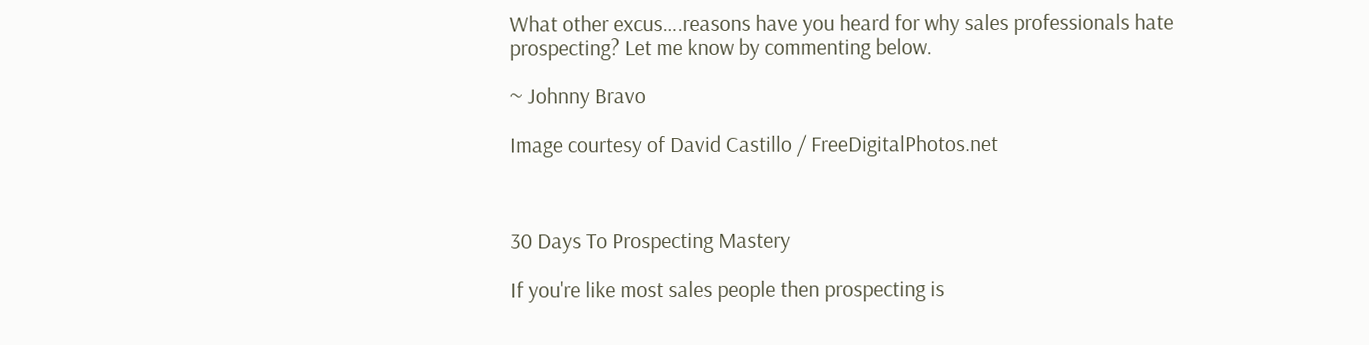What other excus….reasons have you heard for why sales professionals hate prospecting? Let me know by commenting below.

~ Johnny Bravo

Image courtesy of David Castillo / FreeDigitalPhotos.net



30 Days To Prospecting Mastery

If you're like most sales people then prospecting is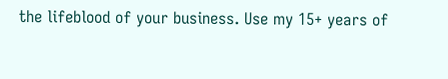the lifeblood of your business. Use my 15+ years of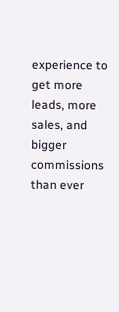experience to get more leads, more sales, and bigger commissions than ever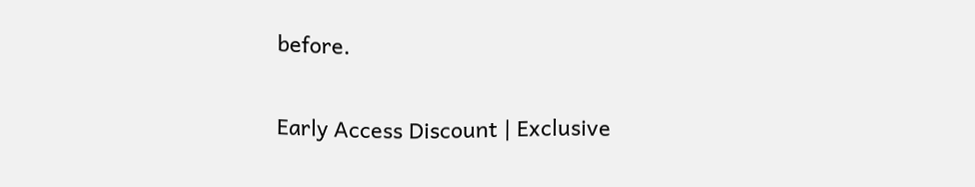before.

Early Access Discount | Exclusive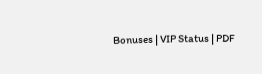Bonuses | VIP Status | PDF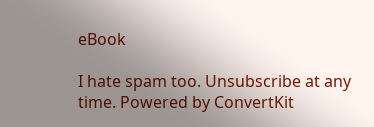eBook

I hate spam too. Unsubscribe at any time. Powered by ConvertKit